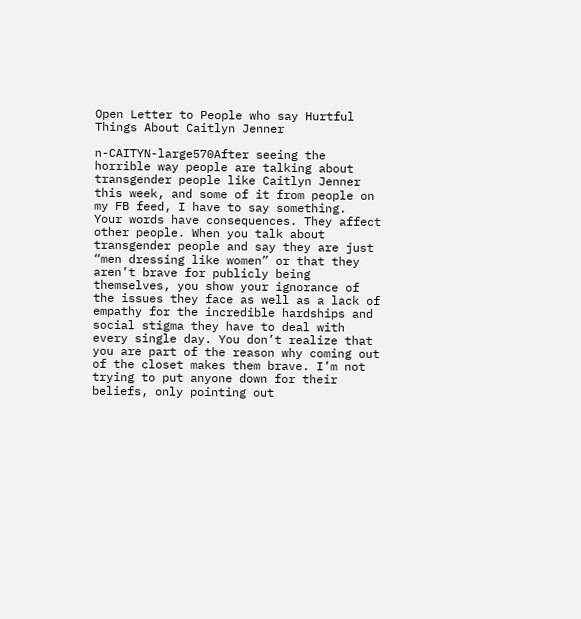Open Letter to People who say Hurtful Things About Caitlyn Jenner

n-CAITYN-large570After seeing the horrible way people are talking about transgender people like Caitlyn Jenner this week, and some of it from people on my FB feed, I have to say something.
Your words have consequences. They affect other people. When you talk about transgender people and say they are just “men dressing like women” or that they aren’t brave for publicly being themselves, you show your ignorance of the issues they face as well as a lack of empathy for the incredible hardships and social stigma they have to deal with every single day. You don’t realize that you are part of the reason why coming out of the closet makes them brave. I’m not trying to put anyone down for their beliefs, only pointing out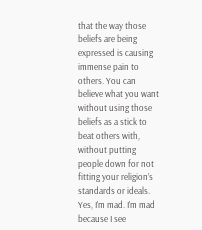that the way those beliefs are being expressed is causing immense pain to others. You can believe what you want without using those beliefs as a stick to beat others with, without putting people down for not fitting your religion’s standards or ideals.
Yes, I’m mad. I’m mad because I see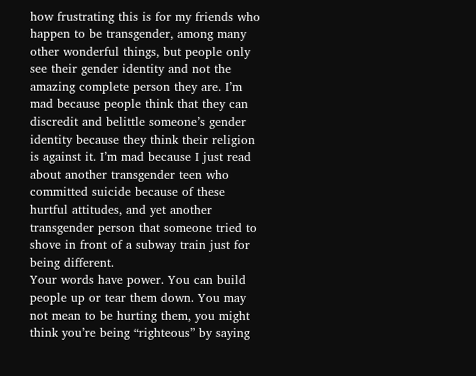how frustrating this is for my friends who happen to be transgender, among many other wonderful things, but people only see their gender identity and not the amazing complete person they are. I’m mad because people think that they can discredit and belittle someone’s gender identity because they think their religion is against it. I’m mad because I just read about another transgender teen who committed suicide because of these hurtful attitudes, and yet another transgender person that someone tried to shove in front of a subway train just for being different.
Your words have power. You can build people up or tear them down. You may not mean to be hurting them, you might think you’re being “righteous” by saying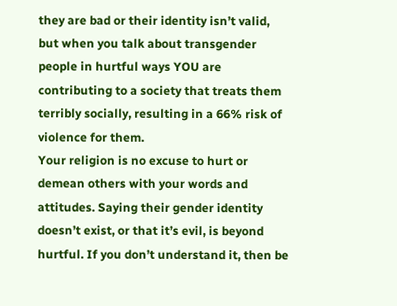they are bad or their identity isn’t valid, but when you talk about transgender people in hurtful ways YOU are contributing to a society that treats them terribly socially, resulting in a 66% risk of violence for them.
Your religion is no excuse to hurt or demean others with your words and attitudes. Saying their gender identity doesn’t exist, or that it’s evil, is beyond hurtful. If you don’t understand it, then be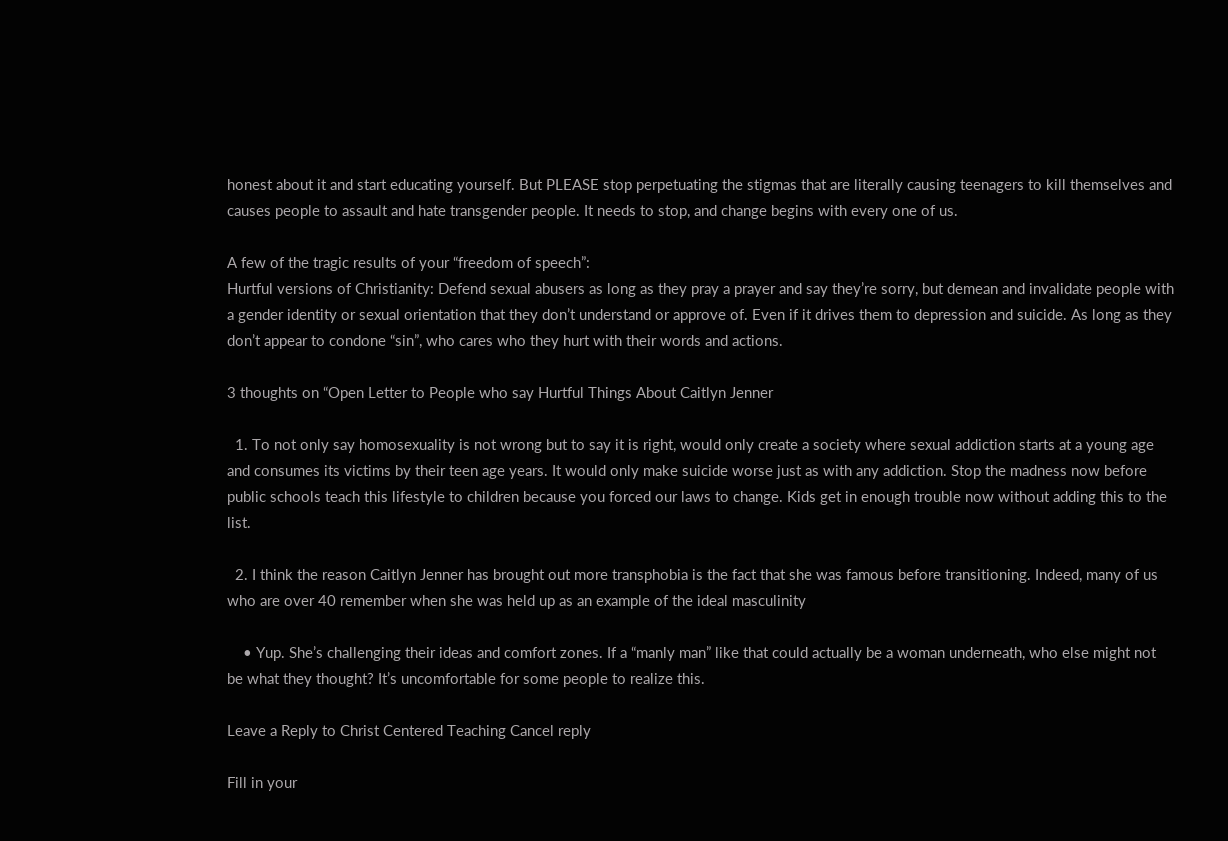honest about it and start educating yourself. But PLEASE stop perpetuating the stigmas that are literally causing teenagers to kill themselves and causes people to assault and hate transgender people. It needs to stop, and change begins with every one of us.

A few of the tragic results of your “freedom of speech”:
Hurtful versions of Christianity: Defend sexual abusers as long as they pray a prayer and say they’re sorry, but demean and invalidate people with a gender identity or sexual orientation that they don’t understand or approve of. Even if it drives them to depression and suicide. As long as they don’t appear to condone “sin”, who cares who they hurt with their words and actions.

3 thoughts on “Open Letter to People who say Hurtful Things About Caitlyn Jenner

  1. To not only say homosexuality is not wrong but to say it is right, would only create a society where sexual addiction starts at a young age and consumes its victims by their teen age years. It would only make suicide worse just as with any addiction. Stop the madness now before public schools teach this lifestyle to children because you forced our laws to change. Kids get in enough trouble now without adding this to the list.

  2. I think the reason Caitlyn Jenner has brought out more transphobia is the fact that she was famous before transitioning. Indeed, many of us who are over 40 remember when she was held up as an example of the ideal masculinity

    • Yup. She’s challenging their ideas and comfort zones. If a “manly man” like that could actually be a woman underneath, who else might not be what they thought? It’s uncomfortable for some people to realize this.

Leave a Reply to Christ Centered Teaching Cancel reply

Fill in your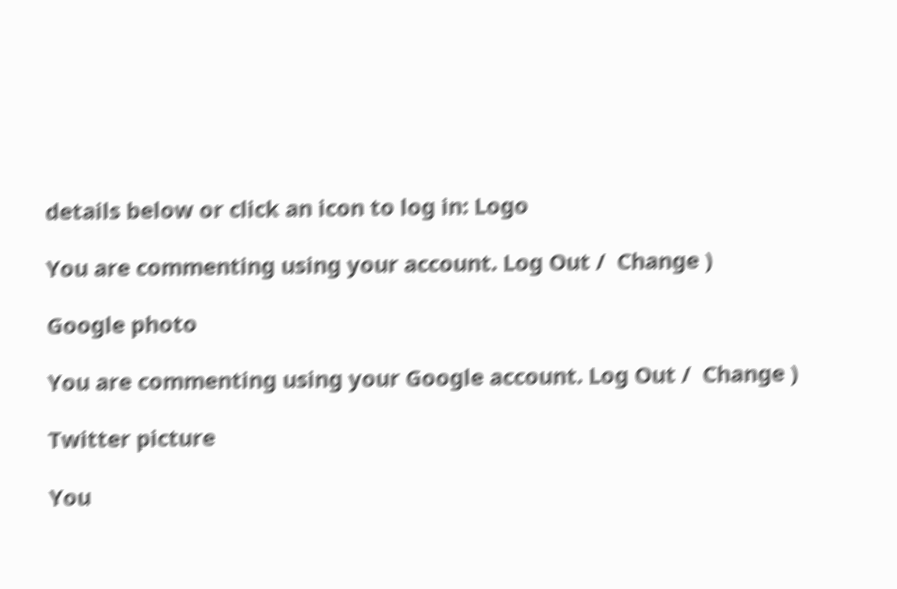details below or click an icon to log in: Logo

You are commenting using your account. Log Out /  Change )

Google photo

You are commenting using your Google account. Log Out /  Change )

Twitter picture

You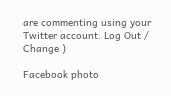are commenting using your Twitter account. Log Out /  Change )

Facebook photo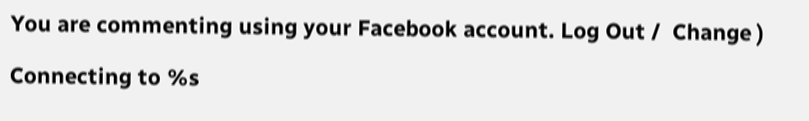You are commenting using your Facebook account. Log Out /  Change )

Connecting to %s